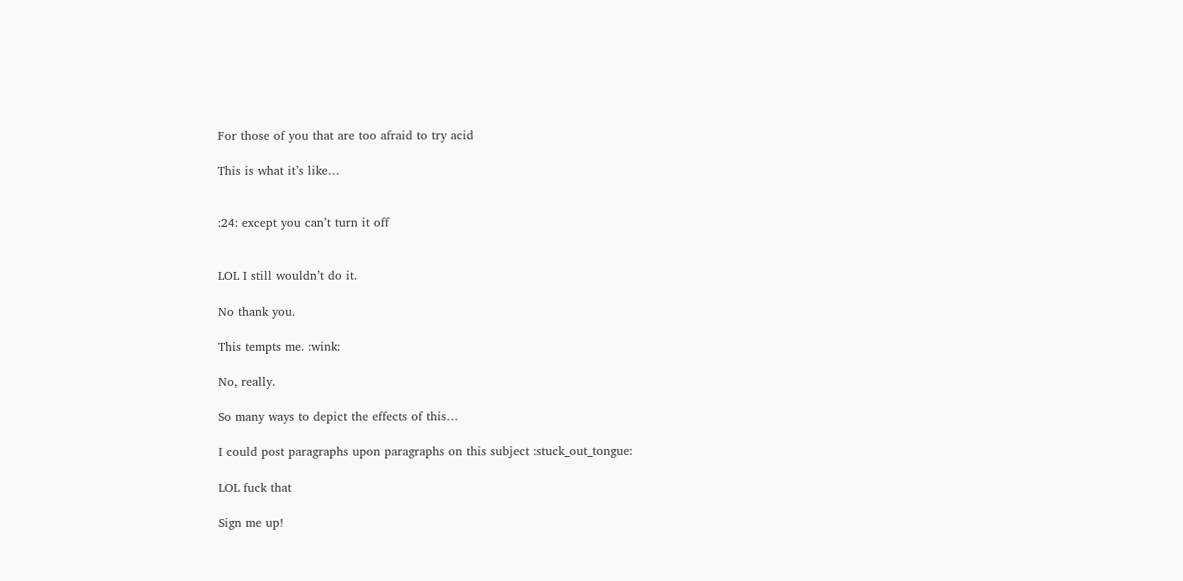For those of you that are too afraid to try acid

This is what it’s like…


:24: except you can’t turn it off


LOL I still wouldn’t do it.

No thank you.

This tempts me. :wink:

No, really.

So many ways to depict the effects of this…

I could post paragraphs upon paragraphs on this subject :stuck_out_tongue:

LOL fuck that

Sign me up!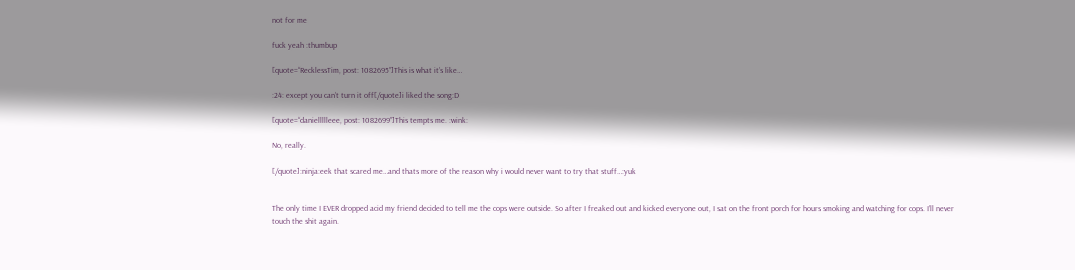not for me

fuck yeah :thumbup

[quote=“RecklessTim, post: 1082695”]This is what it’s like…

:24: except you can’t turn it off[/quote]i liked the song:D

[quote=“daniellllleee, post: 1082699”]This tempts me. :wink:

No, really.

[/quote]:ninja:eek that scared me…and thats more of the reason why i would never want to try that stuff…:yuk


The only time I EVER dropped acid my friend decided to tell me the cops were outside. So after I freaked out and kicked everyone out, I sat on the front porch for hours smoking and watching for cops. I’ll never touch the shit again.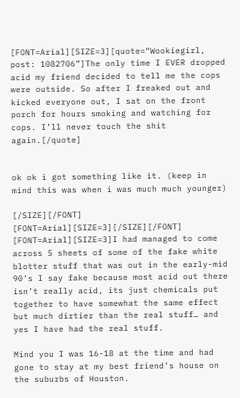[FONT=Arial][SIZE=3][quote=“Wookiegirl, post: 1082706”]The only time I EVER dropped acid my friend decided to tell me the cops were outside. So after I freaked out and kicked everyone out, I sat on the front porch for hours smoking and watching for cops. I’ll never touch the shit again.[/quote]


ok ok i got something like it. (keep in mind this was when i was much much younger)

[/SIZE][/FONT] [FONT=Arial][SIZE=3][/SIZE][/FONT] [FONT=Arial][SIZE=3]I had managed to come across 5 sheets of some of the fake white blotter stuff that was out in the early-mid 90’s I say fake because most acid out there isn’t really acid, its just chemicals put together to have somewhat the same effect but much dirtier than the real stuff… and yes I have had the real stuff.

Mind you I was 16-18 at the time and had gone to stay at my best friend’s house on the suburbs of Houston.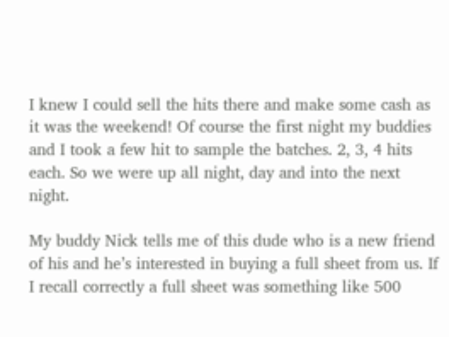I knew I could sell the hits there and make some cash as it was the weekend! Of course the first night my buddies and I took a few hit to sample the batches. 2, 3, 4 hits each. So we were up all night, day and into the next night.

My buddy Nick tells me of this dude who is a new friend of his and he’s interested in buying a full sheet from us. If I recall correctly a full sheet was something like 500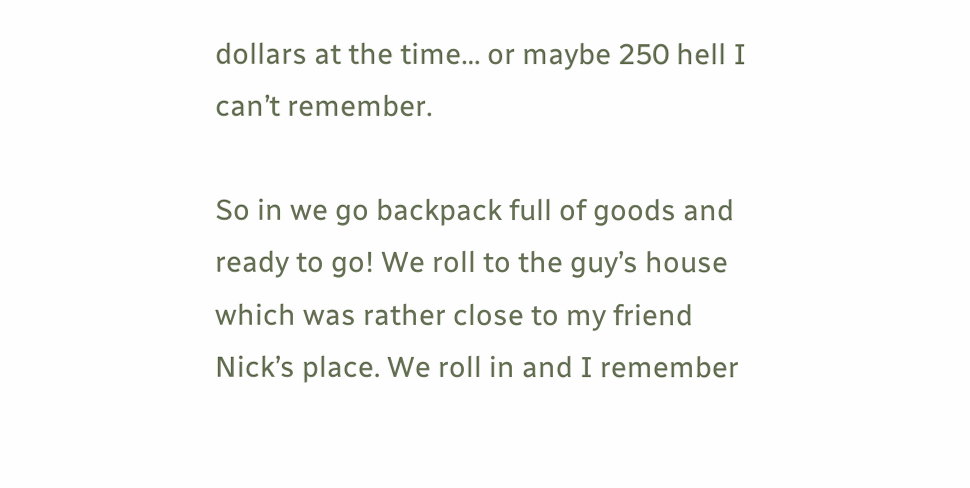dollars at the time… or maybe 250 hell I can’t remember.

So in we go backpack full of goods and ready to go! We roll to the guy’s house which was rather close to my friend Nick’s place. We roll in and I remember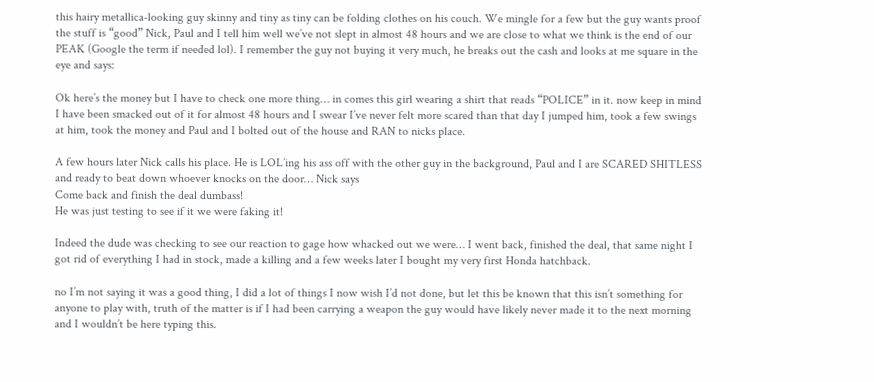this hairy metallica-looking guy skinny and tiny as tiny can be folding clothes on his couch. We mingle for a few but the guy wants proof the stuff is “good” Nick, Paul and I tell him well we’ve not slept in almost 48 hours and we are close to what we think is the end of our PEAK (Google the term if needed lol). I remember the guy not buying it very much, he breaks out the cash and looks at me square in the eye and says:

Ok here’s the money but I have to check one more thing… in comes this girl wearing a shirt that reads “POLICE” in it. now keep in mind I have been smacked out of it for almost 48 hours and I swear I’ve never felt more scared than that day I jumped him, took a few swings at him, took the money and Paul and I bolted out of the house and RAN to nicks place.

A few hours later Nick calls his place. He is LOL’ing his ass off with the other guy in the background, Paul and I are SCARED SHITLESS and ready to beat down whoever knocks on the door… Nick says
Come back and finish the deal dumbass!
He was just testing to see if it we were faking it!

Indeed the dude was checking to see our reaction to gage how whacked out we were… I went back, finished the deal, that same night I got rid of everything I had in stock, made a killing and a few weeks later I bought my very first Honda hatchback.

no I’m not saying it was a good thing, I did a lot of things I now wish I’d not done, but let this be known that this isn’t something for anyone to play with, truth of the matter is if I had been carrying a weapon the guy would have likely never made it to the next morning and I wouldn’t be here typing this.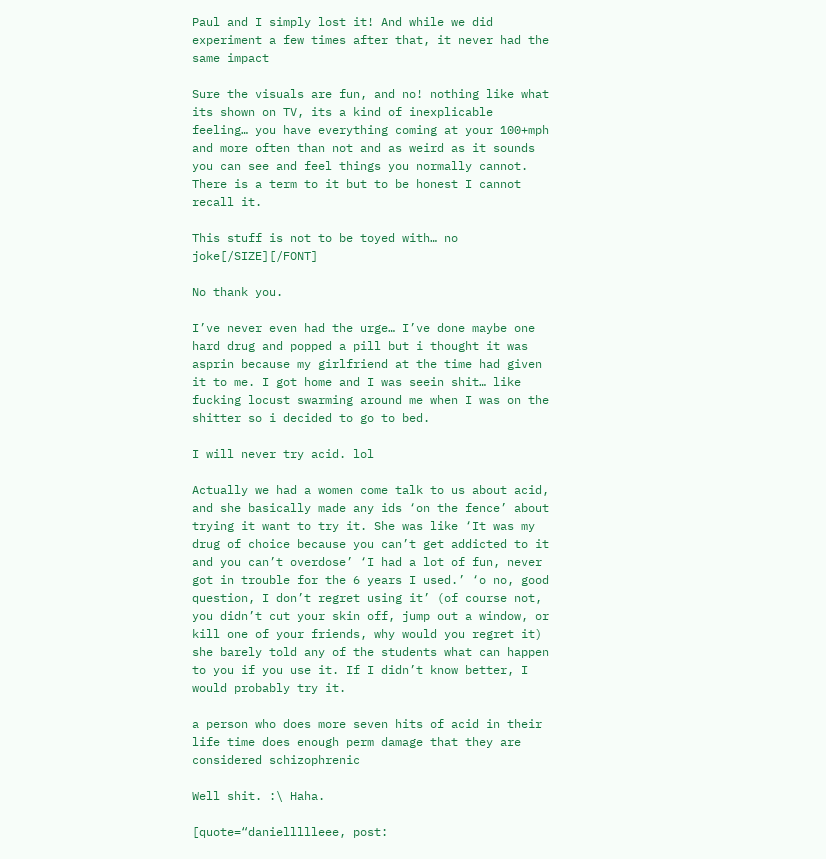Paul and I simply lost it! And while we did experiment a few times after that, it never had the same impact

Sure the visuals are fun, and no! nothing like what its shown on TV, its a kind of inexplicable feeling… you have everything coming at your 100+mph and more often than not and as weird as it sounds you can see and feel things you normally cannot. There is a term to it but to be honest I cannot recall it.

This stuff is not to be toyed with… no joke[/SIZE][/FONT]

No thank you.

I’ve never even had the urge… I’ve done maybe one hard drug and popped a pill but i thought it was asprin because my girlfriend at the time had given it to me. I got home and I was seein shit… like fucking locust swarming around me when I was on the shitter so i decided to go to bed.

I will never try acid. lol

Actually we had a women come talk to us about acid, and she basically made any ids ‘on the fence’ about trying it want to try it. She was like ‘It was my drug of choice because you can’t get addicted to it and you can’t overdose’ ‘I had a lot of fun, never got in trouble for the 6 years I used.’ ‘o no, good question, I don’t regret using it’ (of course not, you didn’t cut your skin off, jump out a window, or kill one of your friends, why would you regret it) she barely told any of the students what can happen to you if you use it. If I didn’t know better, I would probably try it.

a person who does more seven hits of acid in their life time does enough perm damage that they are considered schizophrenic

Well shit. :\ Haha.

[quote=“daniellllleee, post: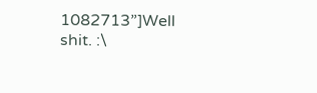1082713”]Well shit. :\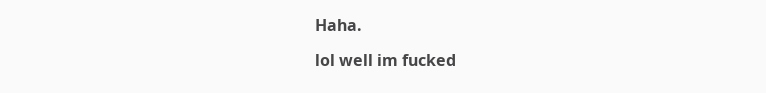Haha.

lol well im fucked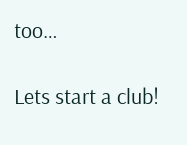too…

Lets start a club!